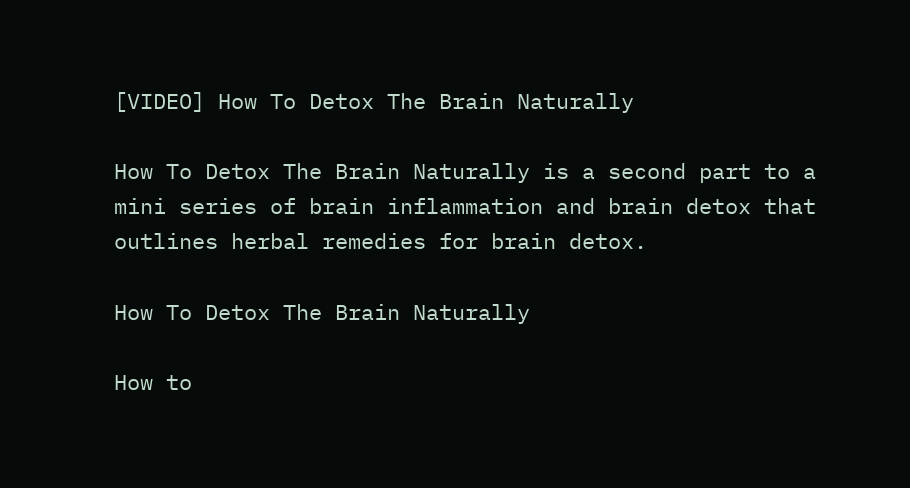[VIDEO] How To Detox The Brain Naturally

How To Detox The Brain Naturally is a second part to a mini series of brain inflammation and brain detox that outlines herbal remedies for brain detox.

How To Detox The Brain Naturally

How to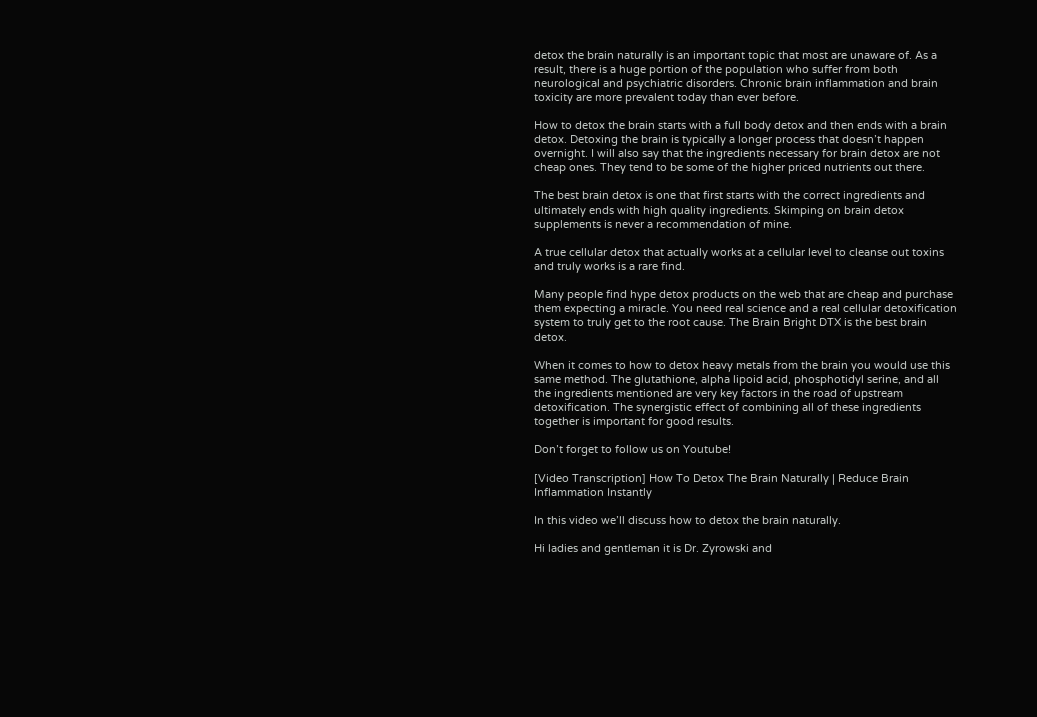detox the brain naturally is an important topic that most are unaware of. As a result, there is a huge portion of the population who suffer from both neurological and psychiatric disorders. Chronic brain inflammation and brain toxicity are more prevalent today than ever before.

How to detox the brain starts with a full body detox and then ends with a brain detox. Detoxing the brain is typically a longer process that doesn’t happen overnight. I will also say that the ingredients necessary for brain detox are not cheap ones. They tend to be some of the higher priced nutrients out there.

The best brain detox is one that first starts with the correct ingredients and ultimately ends with high quality ingredients. Skimping on brain detox supplements is never a recommendation of mine.

A true cellular detox that actually works at a cellular level to cleanse out toxins and truly works is a rare find.

Many people find hype detox products on the web that are cheap and purchase them expecting a miracle. You need real science and a real cellular detoxification system to truly get to the root cause. The Brain Bright DTX is the best brain detox.

When it comes to how to detox heavy metals from the brain you would use this same method. The glutathione, alpha lipoid acid, phosphotidyl serine, and all the ingredients mentioned are very key factors in the road of upstream detoxification. The synergistic effect of combining all of these ingredients together is important for good results.

Don’t forget to follow us on Youtube!

[Video Transcription] How To Detox The Brain Naturally | Reduce Brain Inflammation Instantly

In this video we’ll discuss how to detox the brain naturally.

Hi ladies and gentleman it is Dr. Zyrowski and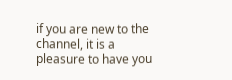if you are new to the channel, it is a pleasure to have you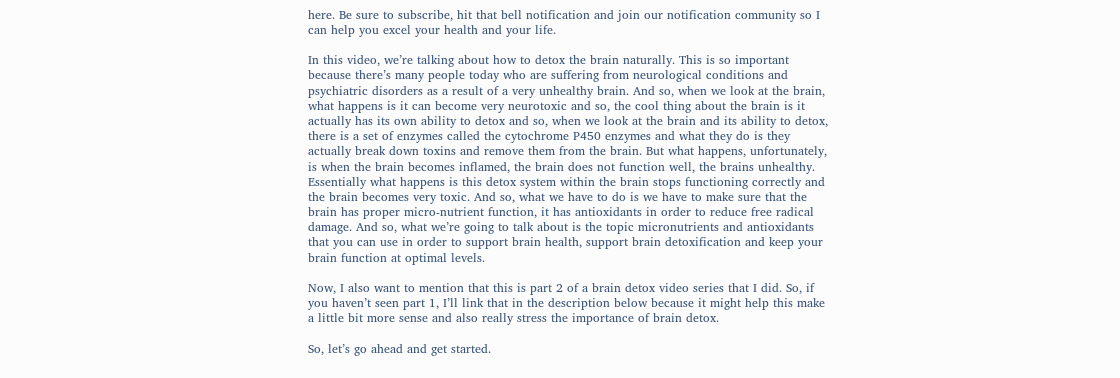here. Be sure to subscribe, hit that bell notification and join our notification community so I can help you excel your health and your life.

In this video, we’re talking about how to detox the brain naturally. This is so important because there’s many people today who are suffering from neurological conditions and psychiatric disorders as a result of a very unhealthy brain. And so, when we look at the brain, what happens is it can become very neurotoxic and so, the cool thing about the brain is it actually has its own ability to detox and so, when we look at the brain and its ability to detox, there is a set of enzymes called the cytochrome P450 enzymes and what they do is they actually break down toxins and remove them from the brain. But what happens, unfortunately, is when the brain becomes inflamed, the brain does not function well, the brains unhealthy. Essentially what happens is this detox system within the brain stops functioning correctly and the brain becomes very toxic. And so, what we have to do is we have to make sure that the brain has proper micro-nutrient function, it has antioxidants in order to reduce free radical damage. And so, what we’re going to talk about is the topic micronutrients and antioxidants that you can use in order to support brain health, support brain detoxification and keep your brain function at optimal levels.

Now, I also want to mention that this is part 2 of a brain detox video series that I did. So, if you haven’t seen part 1, I’ll link that in the description below because it might help this make a little bit more sense and also really stress the importance of brain detox.

So, let’s go ahead and get started.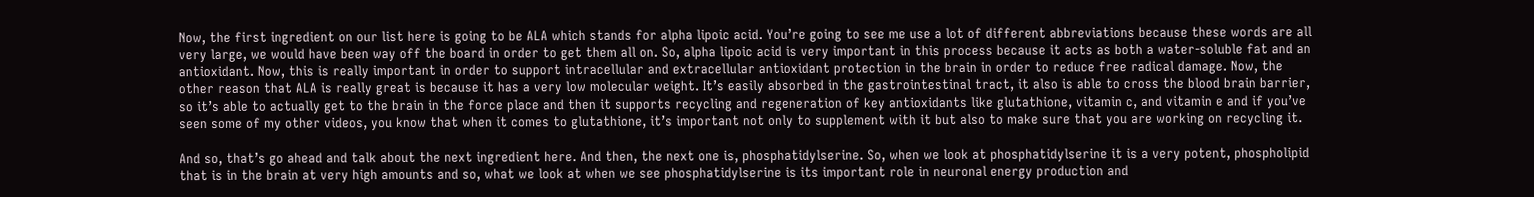Now, the first ingredient on our list here is going to be ALA which stands for alpha lipoic acid. You’re going to see me use a lot of different abbreviations because these words are all very large, we would have been way off the board in order to get them all on. So, alpha lipoic acid is very important in this process because it acts as both a water-soluble fat and an antioxidant. Now, this is really important in order to support intracellular and extracellular antioxidant protection in the brain in order to reduce free radical damage. Now, the other reason that ALA is really great is because it has a very low molecular weight. It’s easily absorbed in the gastrointestinal tract, it also is able to cross the blood brain barrier, so it’s able to actually get to the brain in the force place and then it supports recycling and regeneration of key antioxidants like glutathione, vitamin c, and vitamin e and if you’ve seen some of my other videos, you know that when it comes to glutathione, it’s important not only to supplement with it but also to make sure that you are working on recycling it.

And so, that’s go ahead and talk about the next ingredient here. And then, the next one is, phosphatidylserine. So, when we look at phosphatidylserine it is a very potent, phospholipid that is in the brain at very high amounts and so, what we look at when we see phosphatidylserine is its important role in neuronal energy production and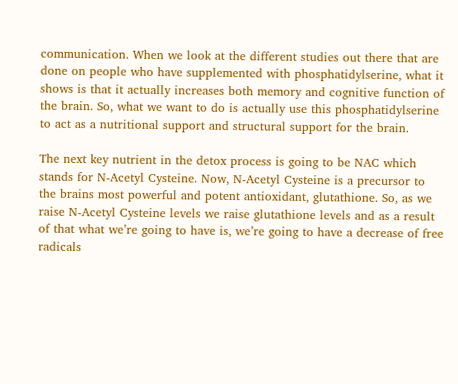communication. When we look at the different studies out there that are done on people who have supplemented with phosphatidylserine, what it shows is that it actually increases both memory and cognitive function of the brain. So, what we want to do is actually use this phosphatidylserine to act as a nutritional support and structural support for the brain.

The next key nutrient in the detox process is going to be NAC which stands for N-Acetyl Cysteine. Now, N-Acetyl Cysteine is a precursor to the brains most powerful and potent antioxidant, glutathione. So, as we raise N-Acetyl Cysteine levels we raise glutathione levels and as a result of that what we’re going to have is, we’re going to have a decrease of free radicals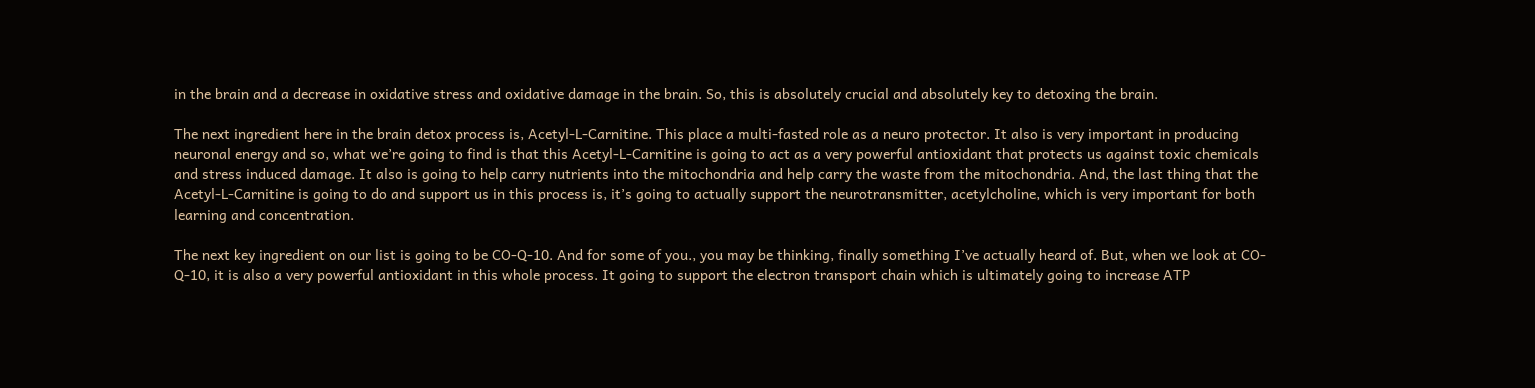in the brain and a decrease in oxidative stress and oxidative damage in the brain. So, this is absolutely crucial and absolutely key to detoxing the brain.

The next ingredient here in the brain detox process is, Acetyl-L-Carnitine. This place a multi-fasted role as a neuro protector. It also is very important in producing neuronal energy and so, what we’re going to find is that this Acetyl-L-Carnitine is going to act as a very powerful antioxidant that protects us against toxic chemicals and stress induced damage. It also is going to help carry nutrients into the mitochondria and help carry the waste from the mitochondria. And, the last thing that the Acetyl-L-Carnitine is going to do and support us in this process is, it’s going to actually support the neurotransmitter, acetylcholine, which is very important for both learning and concentration.

The next key ingredient on our list is going to be CO-Q-10. And for some of you., you may be thinking, finally something I’ve actually heard of. But, when we look at CO-Q-10, it is also a very powerful antioxidant in this whole process. It going to support the electron transport chain which is ultimately going to increase ATP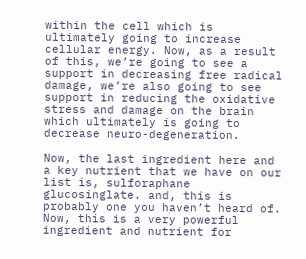within the cell which is ultimately going to increase cellular energy. Now, as a result of this, we’re going to see a support in decreasing free radical damage, we’re also going to see support in reducing the oxidative stress and damage on the brain which ultimately is going to decrease neuro-degeneration.

Now, the last ingredient here and a key nutrient that we have on our list is, sulforaphane glucosinglate. and, this is probably one you haven’t heard of. Now, this is a very powerful ingredient and nutrient for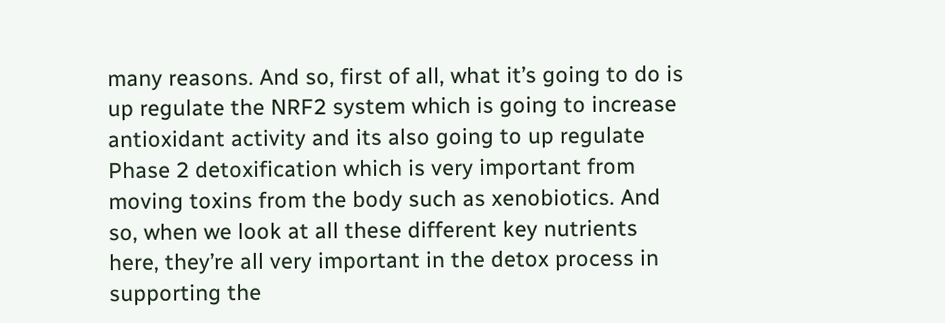many reasons. And so, first of all, what it’s going to do is up regulate the NRF2 system which is going to increase antioxidant activity and its also going to up regulate Phase 2 detoxification which is very important from moving toxins from the body such as xenobiotics. And so, when we look at all these different key nutrients here, they’re all very important in the detox process in supporting the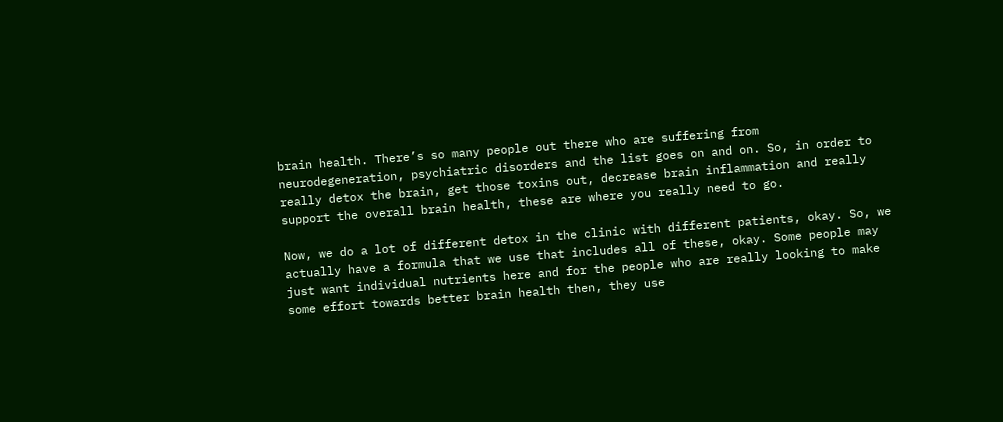brain health. There’s so many people out there who are suffering from neurodegeneration, psychiatric disorders and the list goes on and on. So, in order to really detox the brain, get those toxins out, decrease brain inflammation and really support the overall brain health, these are where you really need to go.

Now, we do a lot of different detox in the clinic with different patients, okay. So, we actually have a formula that we use that includes all of these, okay. Some people may just want individual nutrients here and for the people who are really looking to make some effort towards better brain health then, they use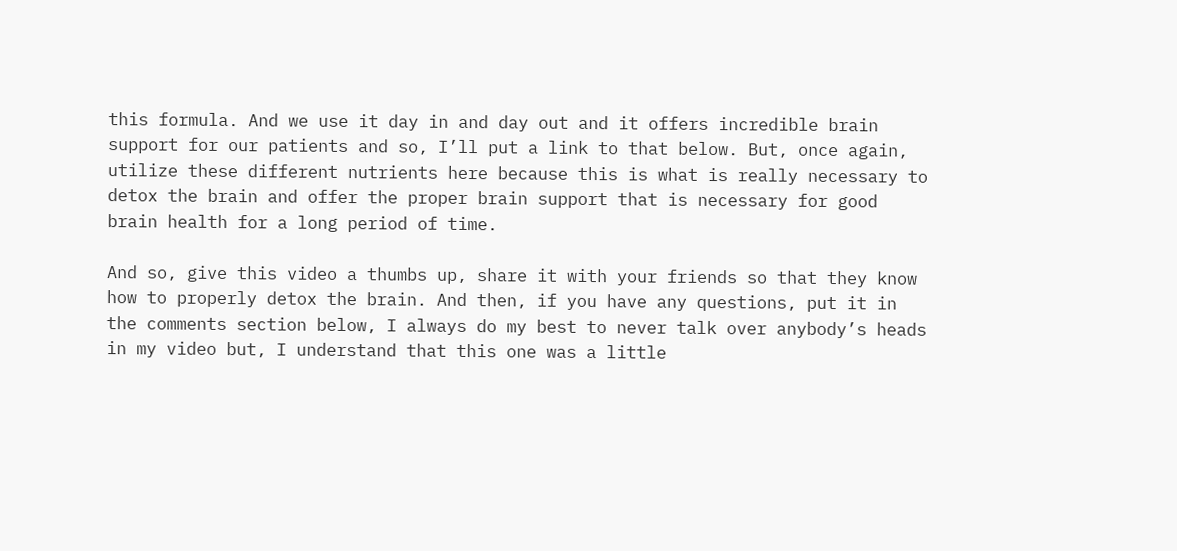this formula. And we use it day in and day out and it offers incredible brain support for our patients and so, I’ll put a link to that below. But, once again, utilize these different nutrients here because this is what is really necessary to detox the brain and offer the proper brain support that is necessary for good brain health for a long period of time.

And so, give this video a thumbs up, share it with your friends so that they know how to properly detox the brain. And then, if you have any questions, put it in the comments section below, I always do my best to never talk over anybody’s heads in my video but, I understand that this one was a little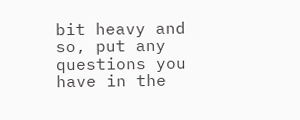bit heavy and so, put any questions you have in the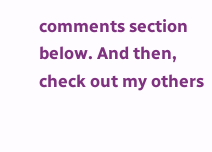comments section below. And then, check out my others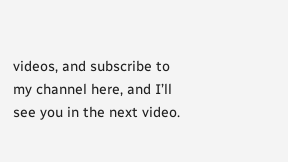videos, and subscribe to my channel here, and I’ll see you in the next video.